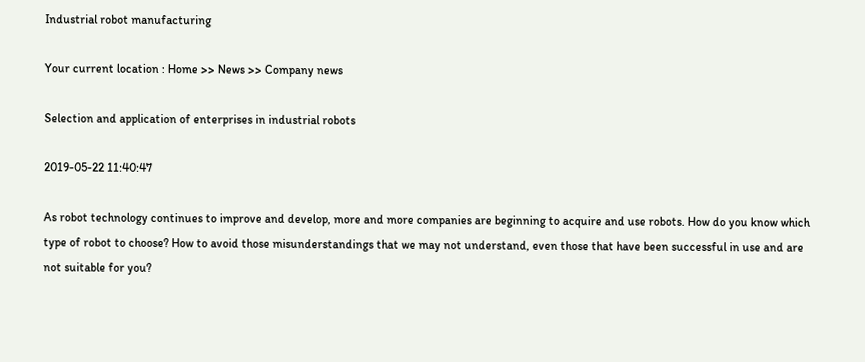Industrial robot manufacturing

Your current location : Home >> News >> Company news

Selection and application of enterprises in industrial robots

2019-05-22 11:40:47

As robot technology continues to improve and develop, more and more companies are beginning to acquire and use robots. How do you know which type of robot to choose? How to avoid those misunderstandings that we may not understand, even those that have been successful in use and are not suitable for you?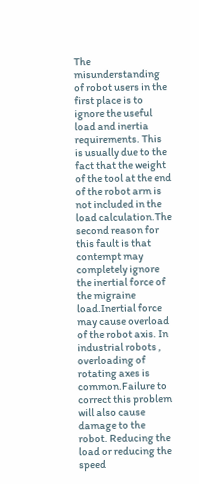The misunderstanding of robot users in the first place is to ignore the useful load and inertia requirements. This is usually due to the fact that the weight of the tool at the end of the robot arm is not included in the load calculation.The second reason for this fault is that contempt may completely ignore the inertial force of the migraine load.Inertial force may cause overload of the robot axis. In industrial robots , overloading of rotating axes is common.Failure to correct this problem will also cause damage to the robot. Reducing the load or reducing the speed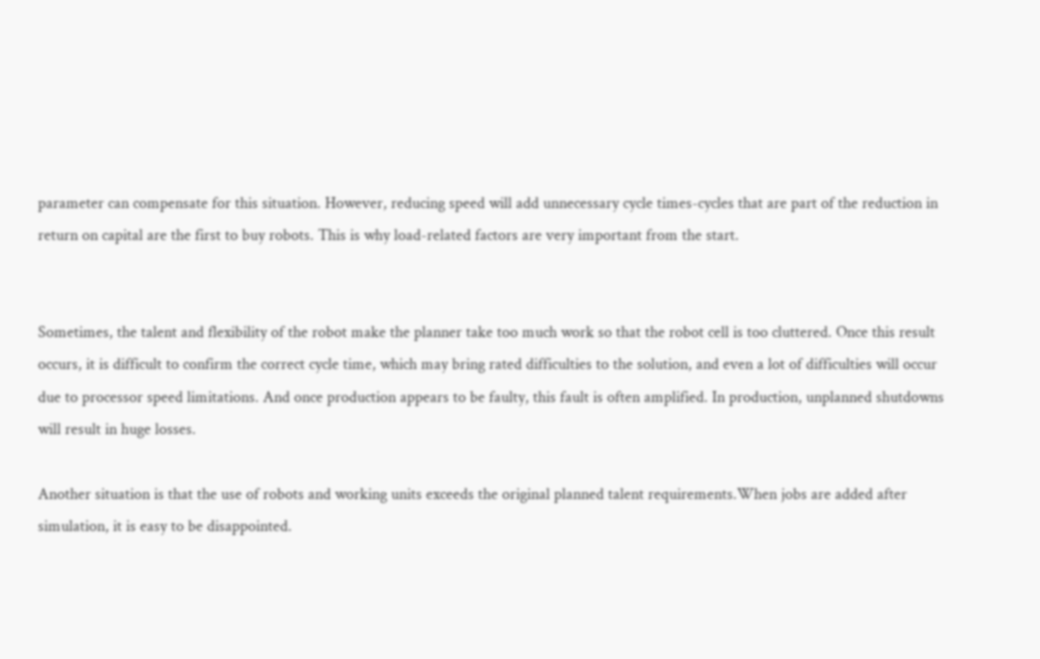parameter can compensate for this situation. However, reducing speed will add unnecessary cycle times-cycles that are part of the reduction in return on capital are the first to buy robots. This is why load-related factors are very important from the start.


Sometimes, the talent and flexibility of the robot make the planner take too much work so that the robot cell is too cluttered. Once this result occurs, it is difficult to confirm the correct cycle time, which may bring rated difficulties to the solution, and even a lot of difficulties will occur due to processor speed limitations. And once production appears to be faulty, this fault is often amplified. In production, unplanned shutdowns will result in huge losses.

Another situation is that the use of robots and working units exceeds the original planned talent requirements.When jobs are added after simulation, it is easy to be disappointed.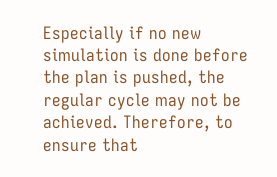Especially if no new simulation is done before the plan is pushed, the regular cycle may not be achieved. Therefore, to ensure that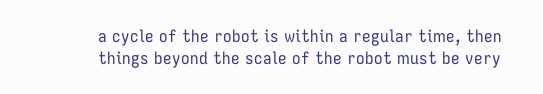a cycle of the robot is within a regular time, then things beyond the scale of the robot must be very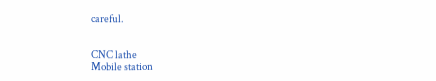careful.


CNC lathe
Mobile station